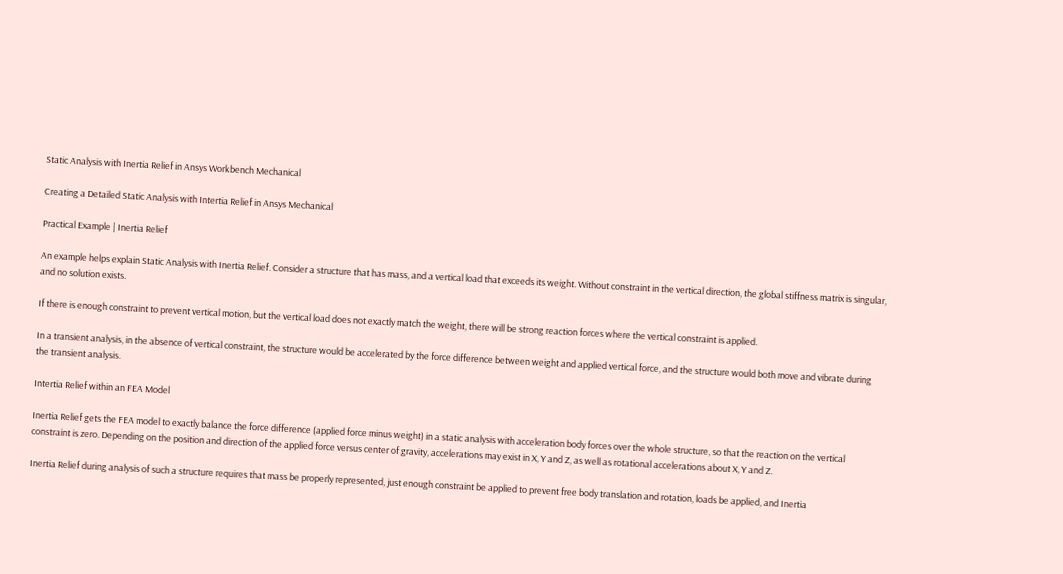Static Analysis with Inertia Relief in Ansys Workbench Mechanical

Creating a Detailed Static Analysis with Intertia Relief in Ansys Mechanical

Practical Example | Inertia Relief

An example helps explain Static Analysis with Inertia Relief. Consider a structure that has mass, and a vertical load that exceeds its weight. Without constraint in the vertical direction, the global stiffness matrix is singular, and no solution exists.

If there is enough constraint to prevent vertical motion, but the vertical load does not exactly match the weight, there will be strong reaction forces where the vertical constraint is applied.

In a transient analysis, in the absence of vertical constraint, the structure would be accelerated by the force difference between weight and applied vertical force, and the structure would both move and vibrate during the transient analysis.

Intertia Relief within an FEA Model

Inertia Relief gets the FEA model to exactly balance the force difference (applied force minus weight) in a static analysis with acceleration body forces over the whole structure, so that the reaction on the vertical constraint is zero. Depending on the position and direction of the applied force versus center of gravity, accelerations may exist in X, Y and Z, as well as rotational accelerations about X, Y and Z.

Inertia Relief during analysis of such a structure requires that mass be properly represented, just enough constraint be applied to prevent free body translation and rotation, loads be applied, and Inertia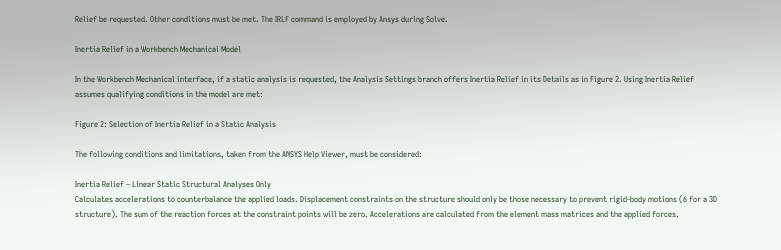Relief be requested. Other conditions must be met. The IRLF command is employed by Ansys during Solve.

Inertia Relief in a Workbench Mechanical Model

In the Workbench Mechanical interface, if a static analysis is requested, the Analysis Settings branch offers Inertia Relief in its Details as in Figure 2. Using Inertia Relief assumes qualifying conditions in the model are met:

Figure 2: Selection of Inertia Relief in a Static Analysis

The following conditions and limitations, taken from the ANSYS Help Viewer, must be considered:

Inertia Relief – Linear Static Structural Analyses Only
Calculates accelerations to counterbalance the applied loads. Displacement constraints on the structure should only be those necessary to prevent rigid-body motions (6 for a 3D structure). The sum of the reaction forces at the constraint points will be zero. Accelerations are calculated from the element mass matrices and the applied forces.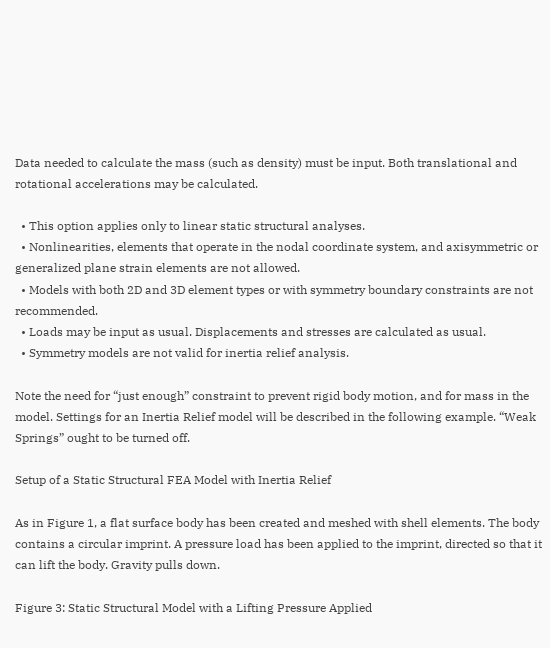Data needed to calculate the mass (such as density) must be input. Both translational and rotational accelerations may be calculated.

  • This option applies only to linear static structural analyses.
  • Nonlinearities, elements that operate in the nodal coordinate system, and axisymmetric or generalized plane strain elements are not allowed.
  • Models with both 2D and 3D element types or with symmetry boundary constraints are not recommended.
  • Loads may be input as usual. Displacements and stresses are calculated as usual.
  • Symmetry models are not valid for inertia relief analysis.

Note the need for “just enough” constraint to prevent rigid body motion, and for mass in the model. Settings for an Inertia Relief model will be described in the following example. “Weak Springs” ought to be turned off.

Setup of a Static Structural FEA Model with Inertia Relief

As in Figure 1, a flat surface body has been created and meshed with shell elements. The body contains a circular imprint. A pressure load has been applied to the imprint, directed so that it can lift the body. Gravity pulls down.

Figure 3: Static Structural Model with a Lifting Pressure Applied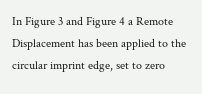In Figure 3 and Figure 4 a Remote Displacement has been applied to the circular imprint edge, set to zero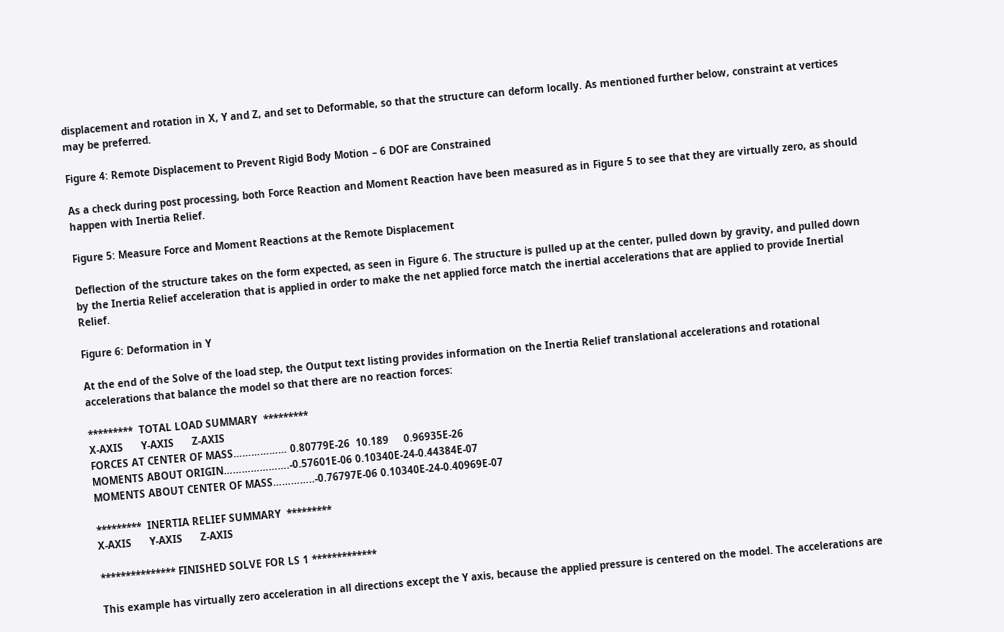displacement and rotation in X, Y and Z, and set to Deformable, so that the structure can deform locally. As mentioned further below, constraint at vertices may be preferred.

Figure 4: Remote Displacement to Prevent Rigid Body Motion – 6 DOF are Constrained

As a check during post processing, both Force Reaction and Moment Reaction have been measured as in Figure 5 to see that they are virtually zero, as should happen with Inertia Relief.

Figure 5: Measure Force and Moment Reactions at the Remote Displacement

Deflection of the structure takes on the form expected, as seen in Figure 6. The structure is pulled up at the center, pulled down by gravity, and pulled down by the Inertia Relief acceleration that is applied in order to make the net applied force match the inertial accelerations that are applied to provide Inertial Relief.

Figure 6: Deformation in Y

At the end of the Solve of the load step, the Output text listing provides information on the Inertia Relief translational accelerations and rotational accelerations that balance the model so that there are no reaction forces:

*********  TOTAL LOAD SUMMARY  *********
X-AXIS      Y-AXIS      Z-AXIS
FORCES AT CENTER OF MASS……………… 0.80779E-26  10.189     0.96935E-26
MOMENTS ABOUT ORIGIN………………….-0.57601E-06 0.10340E-24-0.44384E-07
MOMENTS ABOUT CENTER OF MASS…………..-0.76797E-06 0.10340E-24-0.40969E-07

*********  INERTIA RELIEF SUMMARY  *********
X-AXIS      Y-AXIS      Z-AXIS

*************** FINISHED SOLVE FOR LS 1 *************

This example has virtually zero acceleration in all directions except the Y axis, because the applied pressure is centered on the model. The accelerations are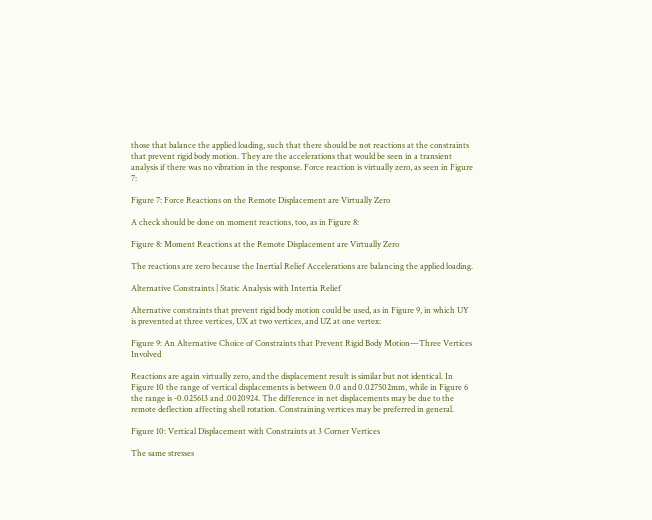those that balance the applied loading, such that there should be not reactions at the constraints that prevent rigid body motion. They are the accelerations that would be seen in a transient analysis if there was no vibration in the response. Force reaction is virtually zero, as seen in Figure 7:

Figure 7: Force Reactions on the Remote Displacement are Virtually Zero

A check should be done on moment reactions, too, as in Figure 8:

Figure 8: Moment Reactions at the Remote Displacement are Virtually Zero

The reactions are zero because the Inertial Relief Accelerations are balancing the applied loading.

Alternative Constraints | Static Analysis with Intertia Relief

Alternative constraints that prevent rigid body motion could be used, as in Figure 9, in which UY is prevented at three vertices, UX at two vertices, and UZ at one vertex:

Figure 9: An Alternative Choice of Constraints that Prevent Rigid Body Motion—Three Vertices Involved

Reactions are again virtually zero, and the displacement result is similar but not identical. In Figure 10 the range of vertical displacements is between 0.0 and 0.027502mm, while in Figure 6 the range is -0.025613 and .0020924. The difference in net displacements may be due to the remote deflection affecting shell rotation. Constraining vertices may be preferred in general.

Figure 10: Vertical Displacement with Constraints at 3 Corner Vertices

The same stresses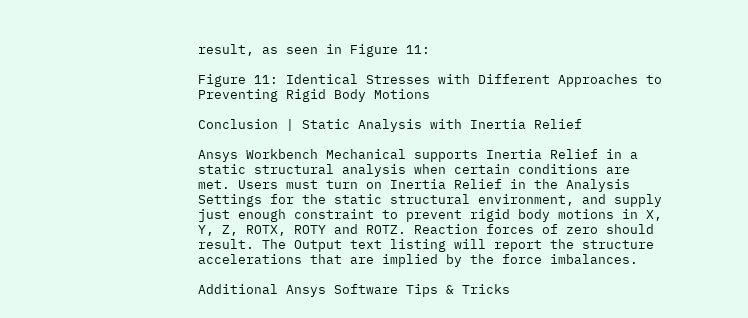result, as seen in Figure 11:

Figure 11: Identical Stresses with Different Approaches to Preventing Rigid Body Motions

Conclusion | Static Analysis with Inertia Relief

Ansys Workbench Mechanical supports Inertia Relief in a static structural analysis when certain conditions are met. Users must turn on Inertia Relief in the Analysis Settings for the static structural environment, and supply just enough constraint to prevent rigid body motions in X, Y, Z, ROTX, ROTY and ROTZ. Reaction forces of zero should result. The Output text listing will report the structure accelerations that are implied by the force imbalances.

Additional Ansys Software Tips & Tricks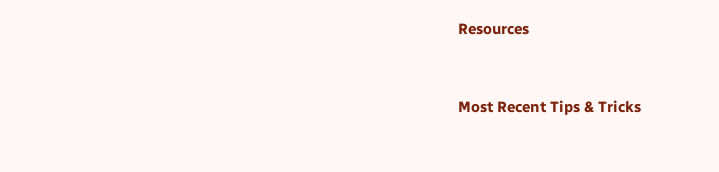Resources


Most Recent Tips & Tricks